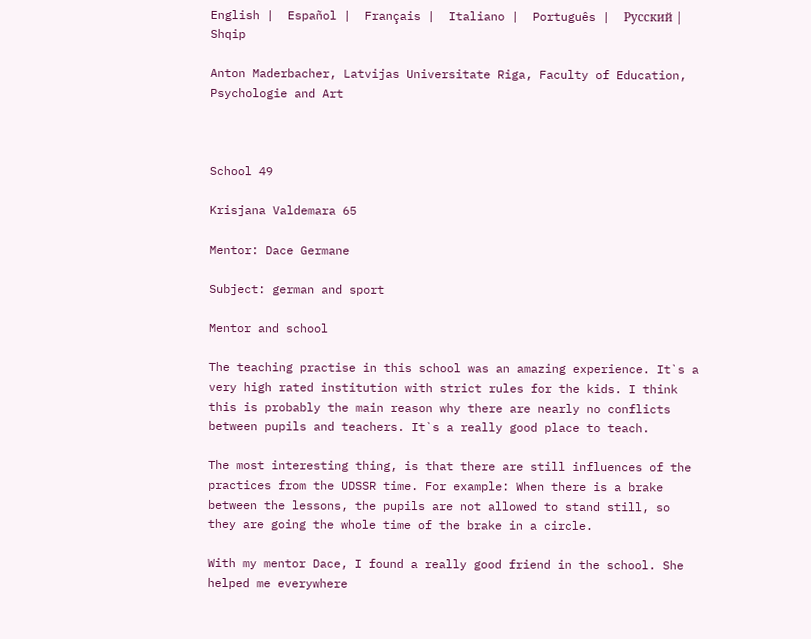English |  Español |  Français |  Italiano |  Português |  Русский |  Shqip

Anton Maderbacher, Latvijas Universitate Riga, Faculty of Education, Psychologie and Art



School 49

Krisjana Valdemara 65

Mentor: Dace Germane

Subject: german and sport

Mentor and school

The teaching practise in this school was an amazing experience. It`s a very high rated institution with strict rules for the kids. I think this is probably the main reason why there are nearly no conflicts between pupils and teachers. It`s a really good place to teach.

The most interesting thing, is that there are still influences of the practices from the UDSSR time. For example: When there is a brake between the lessons, the pupils are not allowed to stand still, so they are going the whole time of the brake in a circle.

With my mentor Dace, I found a really good friend in the school. She helped me everywhere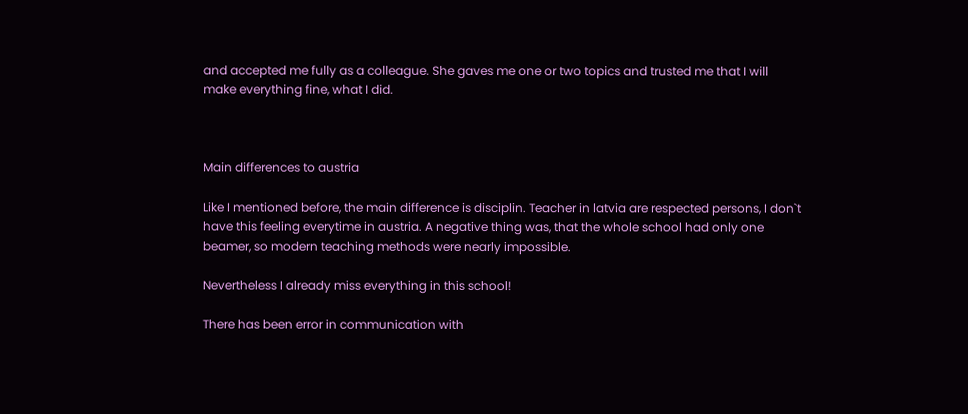and accepted me fully as a colleague. She gaves me one or two topics and trusted me that I will make everything fine, what I did.



Main differences to austria

Like I mentioned before, the main difference is disciplin. Teacher in latvia are respected persons, I don`t have this feeling everytime in austria. A negative thing was, that the whole school had only one beamer, so modern teaching methods were nearly impossible.

Nevertheless I already miss everything in this school!

There has been error in communication with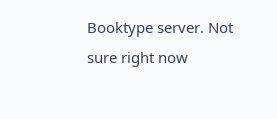Booktype server. Not sure right now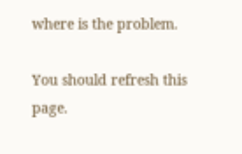where is the problem.

You should refresh this page.